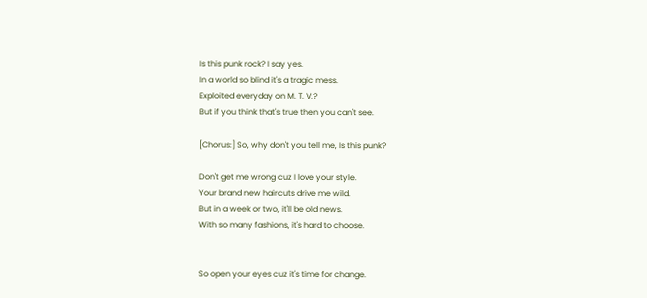Is this punk rock? I say yes.
In a world so blind it's a tragic mess.
Exploited everyday on M. T. V.?
But if you think that's true then you can't see.

[Chorus:] So, why don't you tell me, Is this punk?

Don't get me wrong cuz I love your style.
Your brand new haircuts drive me wild.
But in a week or two, it'll be old news.
With so many fashions, it's hard to choose.


So open your eyes cuz it's time for change.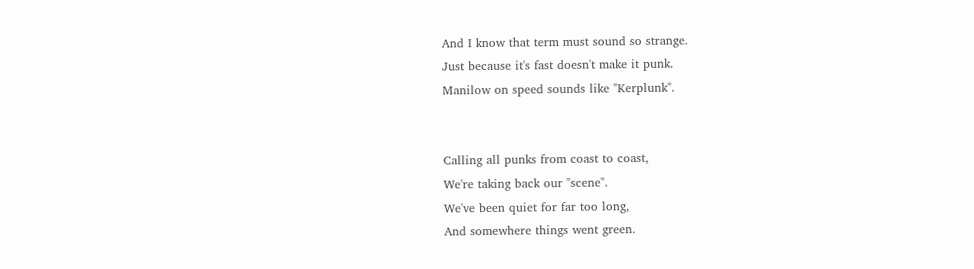And I know that term must sound so strange.
Just because it's fast doesn't make it punk.
Manilow on speed sounds like "Kerplunk".


Calling all punks from coast to coast,
We're taking back our "scene".
We've been quiet for far too long,
And somewhere things went green.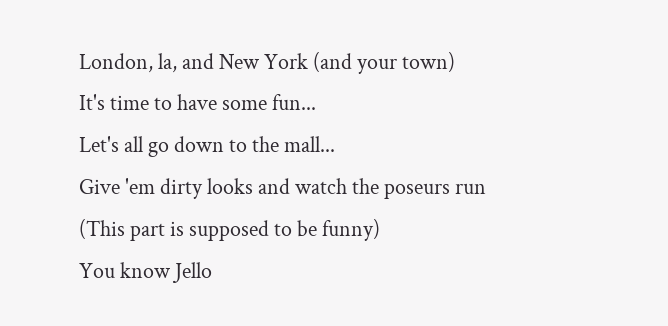London, la, and New York (and your town)
It's time to have some fun...
Let's all go down to the mall...
Give 'em dirty looks and watch the poseurs run
(This part is supposed to be funny)
You know Jello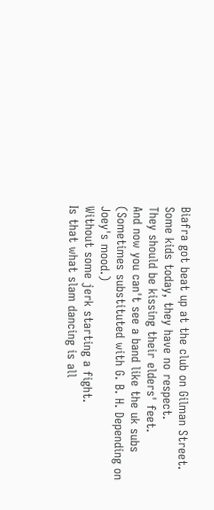Biafra got beat up at the club on Gilman Street.
Some kids today, they have no respect.
They should be kissing their elders' feet.
And now you can't see a band like the uk subs
(Sometimes substituted with G. B. H. Depending on Joey's mood.)
Without some jerk starting a fight.
Is that what slam dancing is all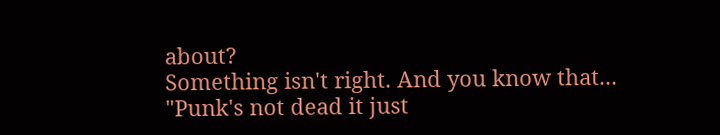about?
Something isn't right. And you know that...
"Punk's not dead it just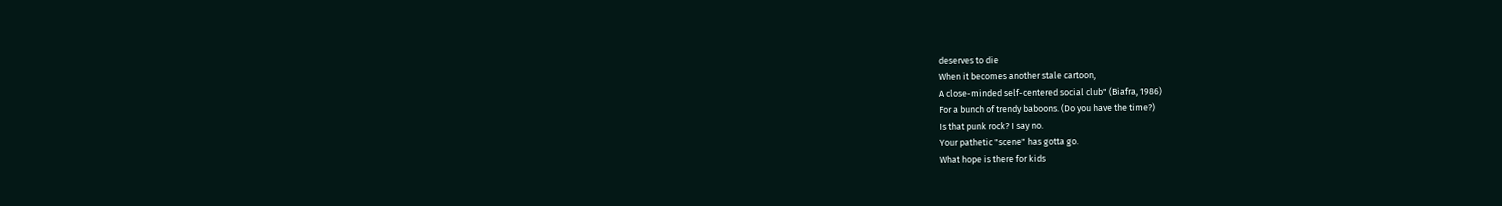deserves to die
When it becomes another stale cartoon,
A close-minded self-centered social club" (Biafra, 1986)
For a bunch of trendy baboons. (Do you have the time?)
Is that punk rock? I say no.
Your pathetic "scene" has gotta go.
What hope is there for kids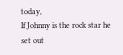today,
If Johnny is the rock star he set out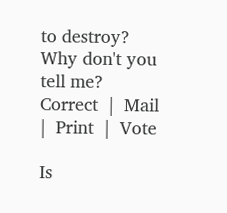to destroy?
Why don't you tell me?
Correct  |  Mail  |  Print  |  Vote

Is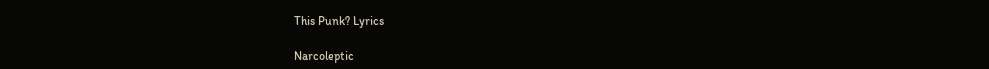This Punk? Lyrics

Narcoleptic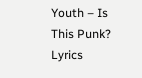Youth – Is This Punk? Lyrics